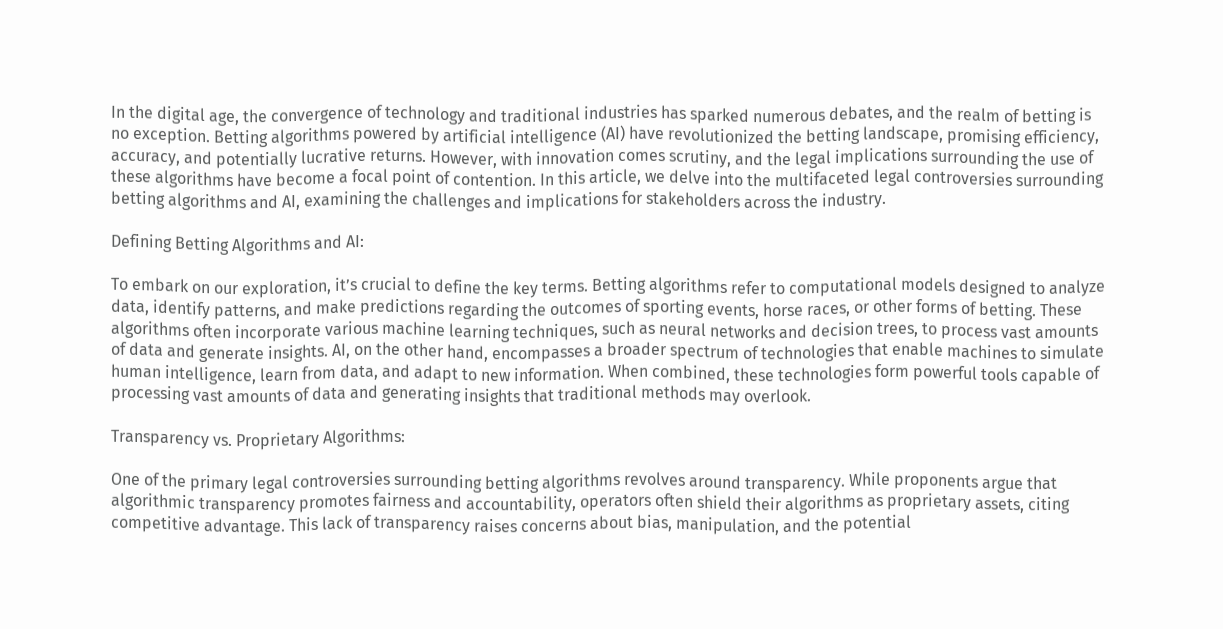In the digital age, the convergence of technology and traditional industries has sparked numerous debates, and the realm of betting is no exception. Betting algorithms powered by artificial intelligence (AI) have revolutionized the betting landscape, promising efficiency, accuracy, and potentially lucrative returns. However, with innovation comes scrutiny, and the legal implications surrounding the use of these algorithms have become a focal point of contention. In this article, we delve into the multifaceted legal controversies surrounding betting algorithms and AI, examining the challenges and implications for stakeholders across the industry.

Defining Betting Algorithms and AI:

To embark on our exploration, it’s crucial to define the key terms. Betting algorithms refer to computational models designed to analyze data, identify patterns, and make predictions regarding the outcomes of sporting events, horse races, or other forms of betting. These algorithms often incorporate various machine learning techniques, such as neural networks and decision trees, to process vast amounts of data and generate insights. AI, on the other hand, encompasses a broader spectrum of technologies that enable machines to simulate human intelligence, learn from data, and adapt to new information. When combined, these technologies form powerful tools capable of processing vast amounts of data and generating insights that traditional methods may overlook.

Transparency vs. Proprietary Algorithms:

One of the primary legal controversies surrounding betting algorithms revolves around transparency. While proponents argue that algorithmic transparency promotes fairness and accountability, operators often shield their algorithms as proprietary assets, citing competitive advantage. This lack of transparency raises concerns about bias, manipulation, and the potential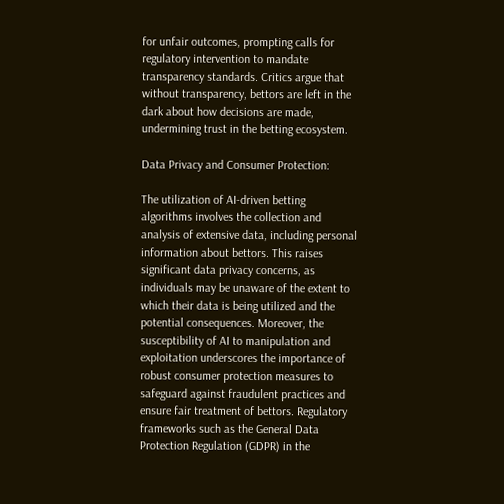for unfair outcomes, prompting calls for regulatory intervention to mandate transparency standards. Critics argue that without transparency, bettors are left in the dark about how decisions are made, undermining trust in the betting ecosystem.

Data Privacy and Consumer Protection:

The utilization of AI-driven betting algorithms involves the collection and analysis of extensive data, including personal information about bettors. This raises significant data privacy concerns, as individuals may be unaware of the extent to which their data is being utilized and the potential consequences. Moreover, the susceptibility of AI to manipulation and exploitation underscores the importance of robust consumer protection measures to safeguard against fraudulent practices and ensure fair treatment of bettors. Regulatory frameworks such as the General Data Protection Regulation (GDPR) in the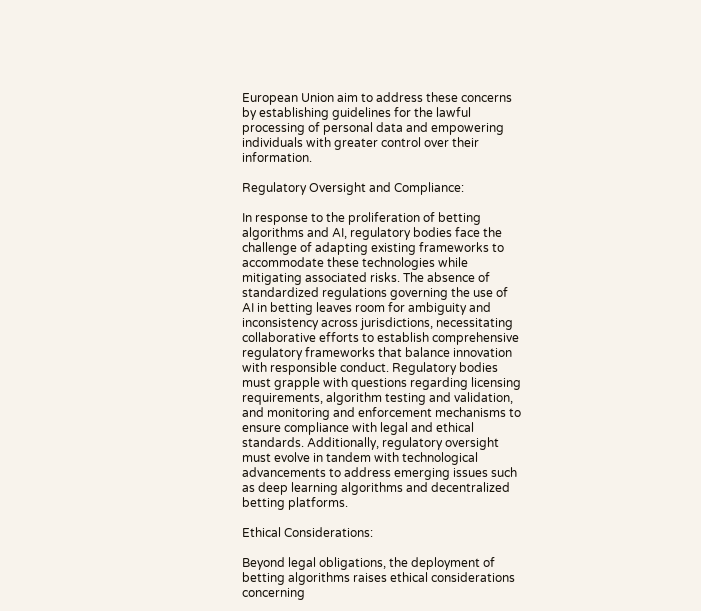European Union aim to address these concerns by establishing guidelines for the lawful processing of personal data and empowering individuals with greater control over their information.

Regulatory Oversight and Compliance:

In response to the proliferation of betting algorithms and AI, regulatory bodies face the challenge of adapting existing frameworks to accommodate these technologies while mitigating associated risks. The absence of standardized regulations governing the use of AI in betting leaves room for ambiguity and inconsistency across jurisdictions, necessitating collaborative efforts to establish comprehensive regulatory frameworks that balance innovation with responsible conduct. Regulatory bodies must grapple with questions regarding licensing requirements, algorithm testing and validation, and monitoring and enforcement mechanisms to ensure compliance with legal and ethical standards. Additionally, regulatory oversight must evolve in tandem with technological advancements to address emerging issues such as deep learning algorithms and decentralized betting platforms.

Ethical Considerations:

Beyond legal obligations, the deployment of betting algorithms raises ethical considerations concerning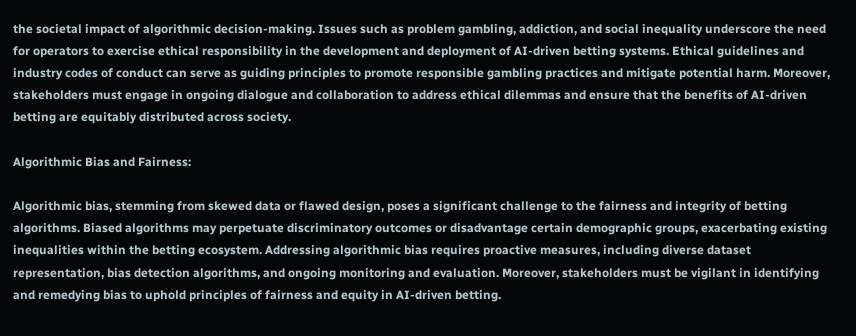the societal impact of algorithmic decision-making. Issues such as problem gambling, addiction, and social inequality underscore the need for operators to exercise ethical responsibility in the development and deployment of AI-driven betting systems. Ethical guidelines and industry codes of conduct can serve as guiding principles to promote responsible gambling practices and mitigate potential harm. Moreover, stakeholders must engage in ongoing dialogue and collaboration to address ethical dilemmas and ensure that the benefits of AI-driven betting are equitably distributed across society.

Algorithmic Bias and Fairness:

Algorithmic bias, stemming from skewed data or flawed design, poses a significant challenge to the fairness and integrity of betting algorithms. Biased algorithms may perpetuate discriminatory outcomes or disadvantage certain demographic groups, exacerbating existing inequalities within the betting ecosystem. Addressing algorithmic bias requires proactive measures, including diverse dataset representation, bias detection algorithms, and ongoing monitoring and evaluation. Moreover, stakeholders must be vigilant in identifying and remedying bias to uphold principles of fairness and equity in AI-driven betting.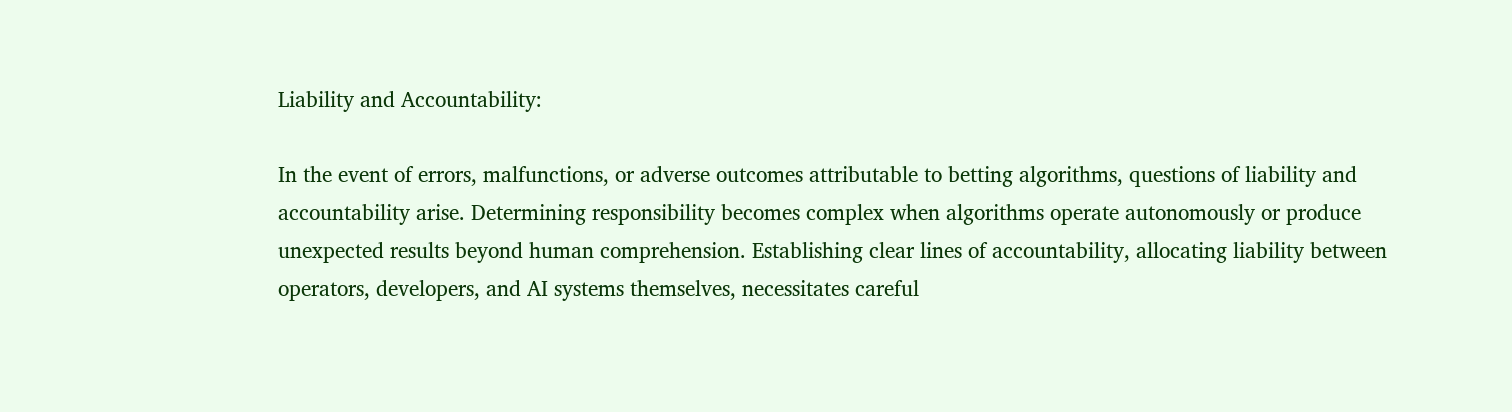Liability and Accountability:

In the event of errors, malfunctions, or adverse outcomes attributable to betting algorithms, questions of liability and accountability arise. Determining responsibility becomes complex when algorithms operate autonomously or produce unexpected results beyond human comprehension. Establishing clear lines of accountability, allocating liability between operators, developers, and AI systems themselves, necessitates careful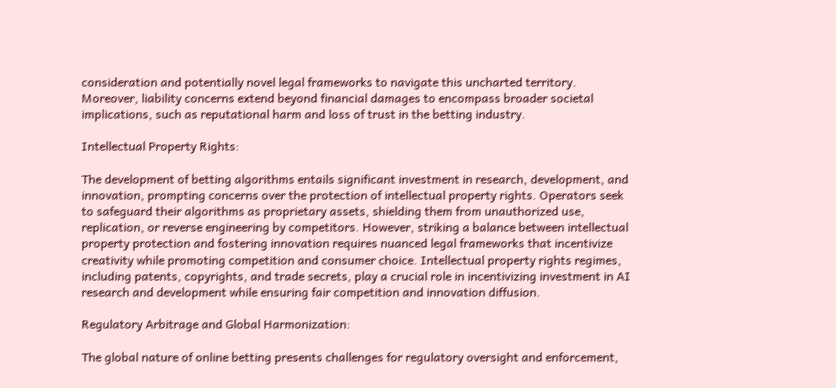consideration and potentially novel legal frameworks to navigate this uncharted territory. Moreover, liability concerns extend beyond financial damages to encompass broader societal implications, such as reputational harm and loss of trust in the betting industry.

Intellectual Property Rights:

The development of betting algorithms entails significant investment in research, development, and innovation, prompting concerns over the protection of intellectual property rights. Operators seek to safeguard their algorithms as proprietary assets, shielding them from unauthorized use, replication, or reverse engineering by competitors. However, striking a balance between intellectual property protection and fostering innovation requires nuanced legal frameworks that incentivize creativity while promoting competition and consumer choice. Intellectual property rights regimes, including patents, copyrights, and trade secrets, play a crucial role in incentivizing investment in AI research and development while ensuring fair competition and innovation diffusion.

Regulatory Arbitrage and Global Harmonization:

The global nature of online betting presents challenges for regulatory oversight and enforcement,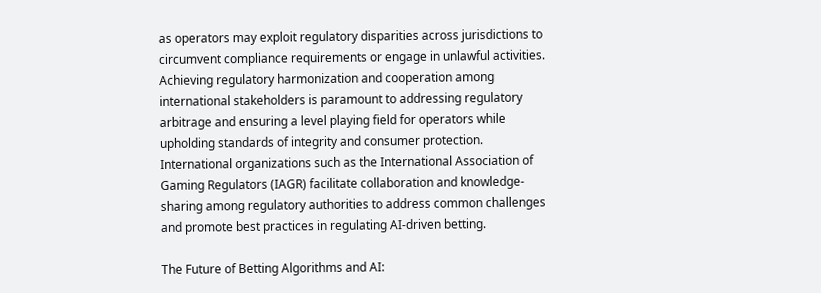as operators may exploit regulatory disparities across jurisdictions to circumvent compliance requirements or engage in unlawful activities. Achieving regulatory harmonization and cooperation among international stakeholders is paramount to addressing regulatory arbitrage and ensuring a level playing field for operators while upholding standards of integrity and consumer protection. International organizations such as the International Association of Gaming Regulators (IAGR) facilitate collaboration and knowledge-sharing among regulatory authorities to address common challenges and promote best practices in regulating AI-driven betting.

The Future of Betting Algorithms and AI: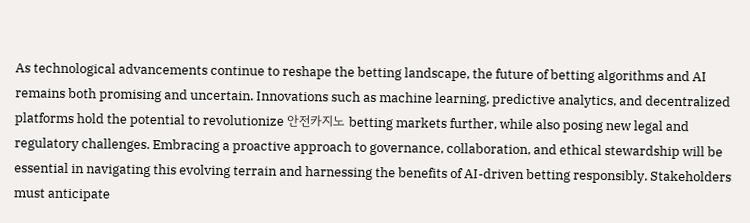As technological advancements continue to reshape the betting landscape, the future of betting algorithms and AI remains both promising and uncertain. Innovations such as machine learning, predictive analytics, and decentralized platforms hold the potential to revolutionize 안전카지노 betting markets further, while also posing new legal and regulatory challenges. Embracing a proactive approach to governance, collaboration, and ethical stewardship will be essential in navigating this evolving terrain and harnessing the benefits of AI-driven betting responsibly. Stakeholders must anticipate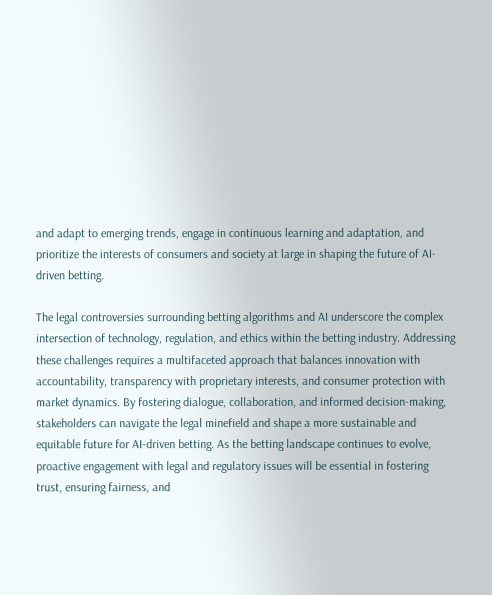and adapt to emerging trends, engage in continuous learning and adaptation, and prioritize the interests of consumers and society at large in shaping the future of AI-driven betting.

The legal controversies surrounding betting algorithms and AI underscore the complex intersection of technology, regulation, and ethics within the betting industry. Addressing these challenges requires a multifaceted approach that balances innovation with accountability, transparency with proprietary interests, and consumer protection with market dynamics. By fostering dialogue, collaboration, and informed decision-making, stakeholders can navigate the legal minefield and shape a more sustainable and equitable future for AI-driven betting. As the betting landscape continues to evolve, proactive engagement with legal and regulatory issues will be essential in fostering trust, ensuring fairness, and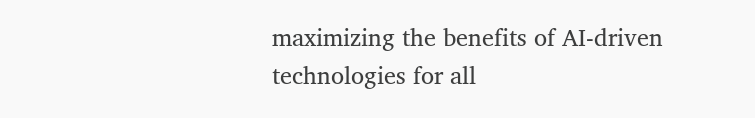maximizing the benefits of AI-driven technologies for all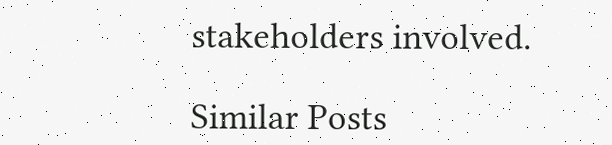stakeholders involved.

Similar Posts